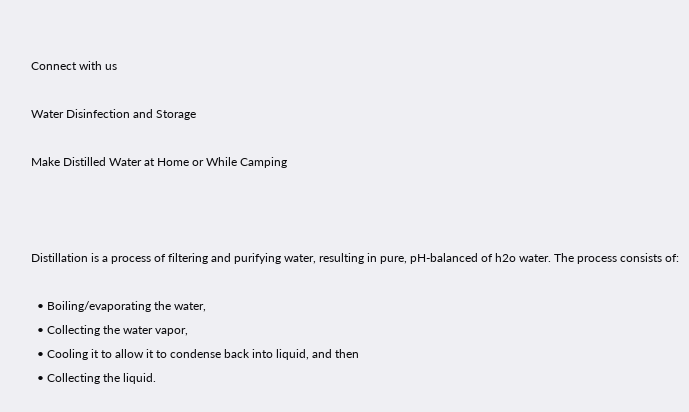Connect with us

Water Disinfection and Storage

Make Distilled Water at Home or While Camping



Distillation is a process of filtering and purifying water, resulting in pure, pH-balanced of h2o water. The process consists of:

  • Boiling/evaporating the water,
  • Collecting the water vapor,
  • Cooling it to allow it to condense back into liquid, and then
  • Collecting the liquid.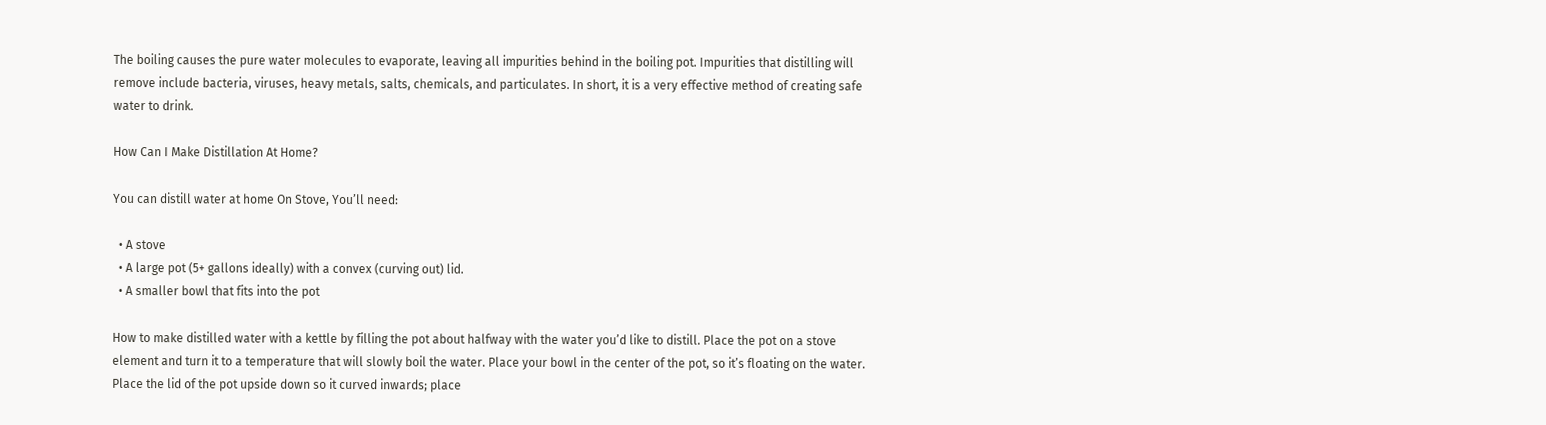The boiling causes the pure water molecules to evaporate, leaving all impurities behind in the boiling pot. Impurities that distilling will remove include bacteria, viruses, heavy metals, salts, chemicals, and particulates. In short, it is a very effective method of creating safe water to drink.

How Can I Make Distillation At Home?

You can distill water at home On Stove, You’ll need:

  • A stove
  • A large pot (5+ gallons ideally) with a convex (curving out) lid.
  • A smaller bowl that fits into the pot

How to make distilled water with a kettle by filling the pot about halfway with the water you’d like to distill. Place the pot on a stove element and turn it to a temperature that will slowly boil the water. Place your bowl in the center of the pot, so it’s floating on the water. Place the lid of the pot upside down so it curved inwards; place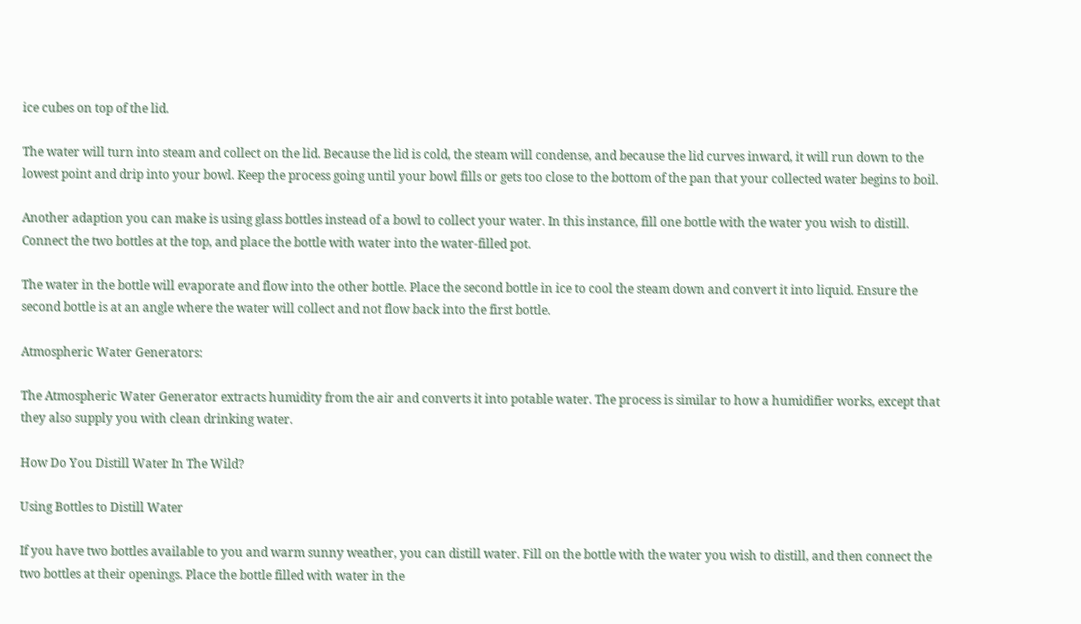ice cubes on top of the lid.

The water will turn into steam and collect on the lid. Because the lid is cold, the steam will condense, and because the lid curves inward, it will run down to the lowest point and drip into your bowl. Keep the process going until your bowl fills or gets too close to the bottom of the pan that your collected water begins to boil.

Another adaption you can make is using glass bottles instead of a bowl to collect your water. In this instance, fill one bottle with the water you wish to distill. Connect the two bottles at the top, and place the bottle with water into the water-filled pot.

The water in the bottle will evaporate and flow into the other bottle. Place the second bottle in ice to cool the steam down and convert it into liquid. Ensure the second bottle is at an angle where the water will collect and not flow back into the first bottle.

Atmospheric Water Generators:

The Atmospheric Water Generator extracts humidity from the air and converts it into potable water. The process is similar to how a humidifier works, except that they also supply you with clean drinking water.

How Do You Distill Water In The Wild?

Using Bottles to Distill Water

If you have two bottles available to you and warm sunny weather, you can distill water. Fill on the bottle with the water you wish to distill, and then connect the two bottles at their openings. Place the bottle filled with water in the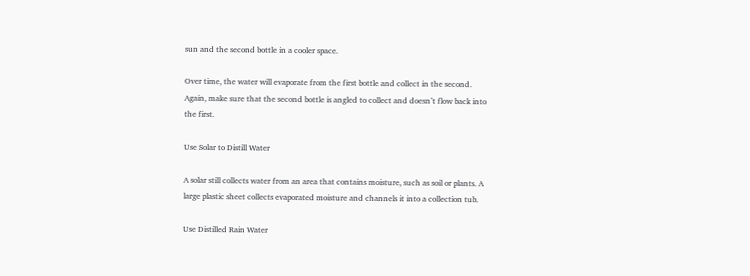sun and the second bottle in a cooler space.

Over time, the water will evaporate from the first bottle and collect in the second. Again, make sure that the second bottle is angled to collect and doesn’t flow back into the first.

Use Solar to Distill Water

A solar still collects water from an area that contains moisture, such as soil or plants. A large plastic sheet collects evaporated moisture and channels it into a collection tub.

Use Distilled Rain Water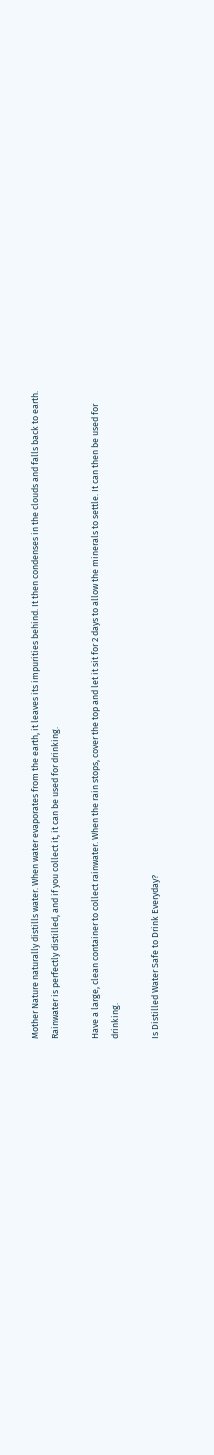Mother Nature naturally distills water. When water evaporates from the earth, it leaves its impurities behind. It then condenses in the clouds and falls back to earth. Rainwater is perfectly distilled, and if you collect it, it can be used for drinking.

Have a large, clean container to collect rainwater. When the rain stops, cover the top and let it sit for 2 days to allow the minerals to settle. It can then be used for drinking.

Is Distilled Water Safe to Drink Everyday?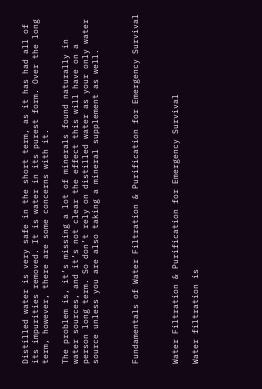Distilled water is very safe in the short term, as it has had all of its impurities removed. It is water in its purest form. Over the long term, however, there are some concerns with it.

The problem is, it’s missing a lot of minerals found naturally in water sources, and it’s not clear the effect this will have on a person long term. So don’t rely on distilled water as your only water source unless you are also taking a mineral supplement as well.



Fundamentals of Water Filtration & Purification for Emergency Survival



Water Filtration & Purification for Emergency Survival

Water filtration is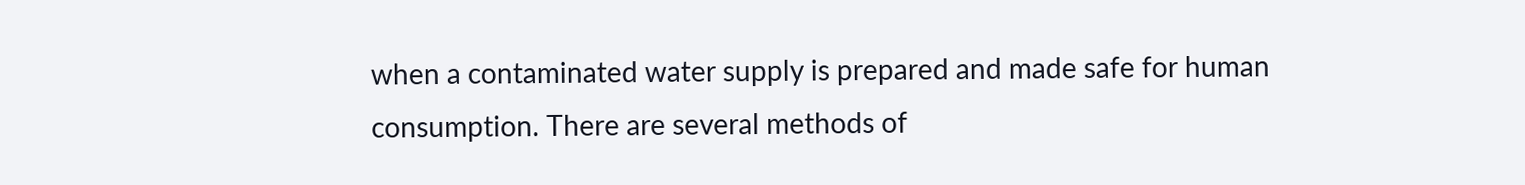when a contaminated water supply is prepared and made safe for human consumption. There are several methods of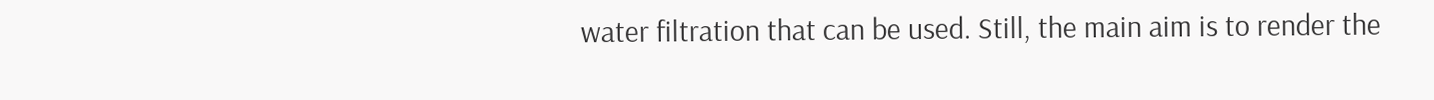water filtration that can be used. Still, the main aim is to render the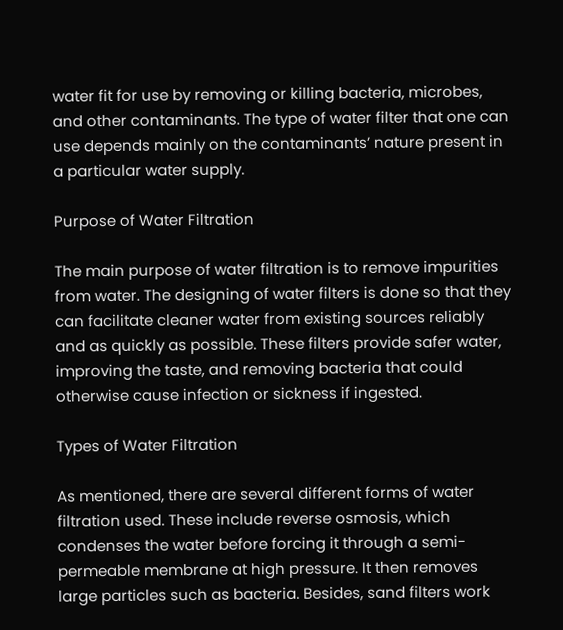water fit for use by removing or killing bacteria, microbes, and other contaminants. The type of water filter that one can use depends mainly on the contaminants’ nature present in a particular water supply.

Purpose of Water Filtration

The main purpose of water filtration is to remove impurities from water. The designing of water filters is done so that they can facilitate cleaner water from existing sources reliably and as quickly as possible. These filters provide safer water, improving the taste, and removing bacteria that could otherwise cause infection or sickness if ingested.

Types of Water Filtration

As mentioned, there are several different forms of water filtration used. These include reverse osmosis, which condenses the water before forcing it through a semi-permeable membrane at high pressure. It then removes large particles such as bacteria. Besides, sand filters work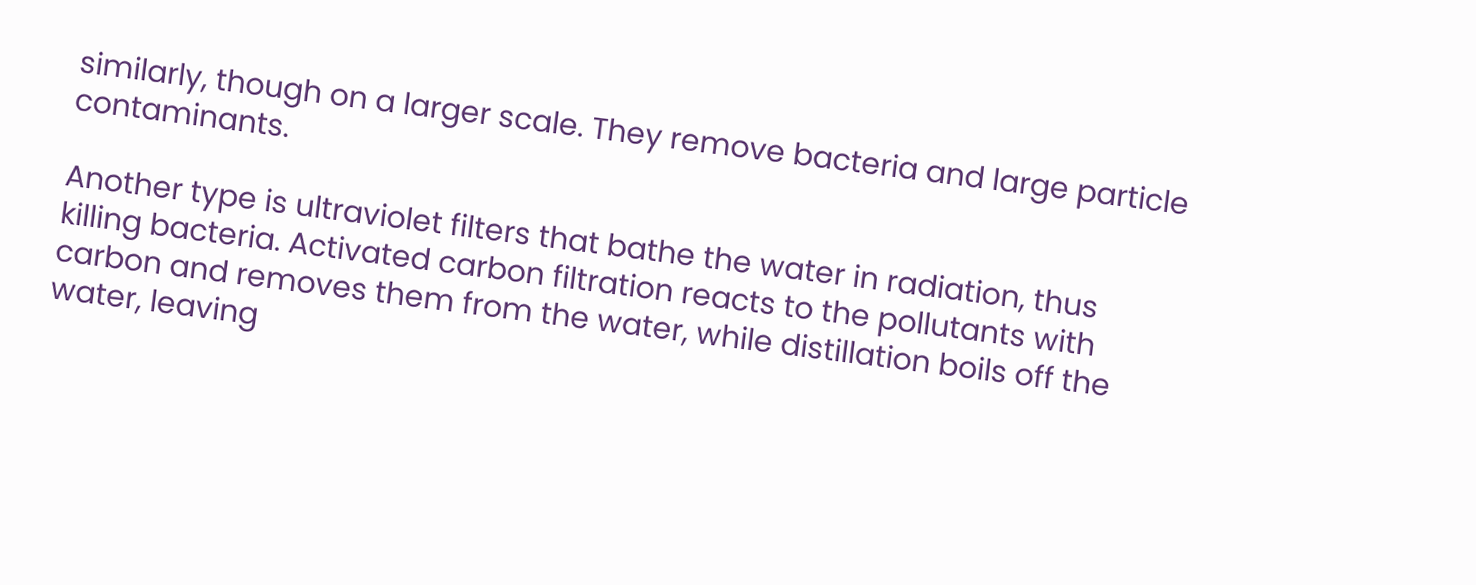similarly, though on a larger scale. They remove bacteria and large particle contaminants.

Another type is ultraviolet filters that bathe the water in radiation, thus killing bacteria. Activated carbon filtration reacts to the pollutants with carbon and removes them from the water, while distillation boils off the water, leaving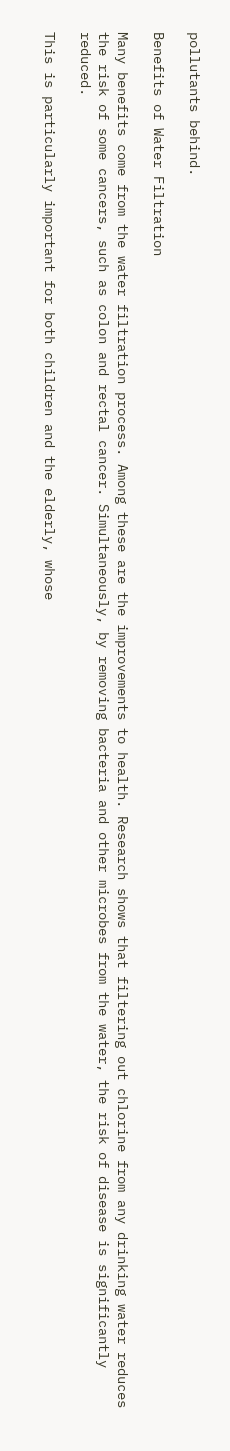pollutants behind.

Benefits of Water Filtration

Many benefits come from the water filtration process. Among these are the improvements to health. Research shows that filtering out chlorine from any drinking water reduces the risk of some cancers, such as colon and rectal cancer. Simultaneously, by removing bacteria and other microbes from the water, the risk of disease is significantly reduced.

This is particularly important for both children and the elderly, whose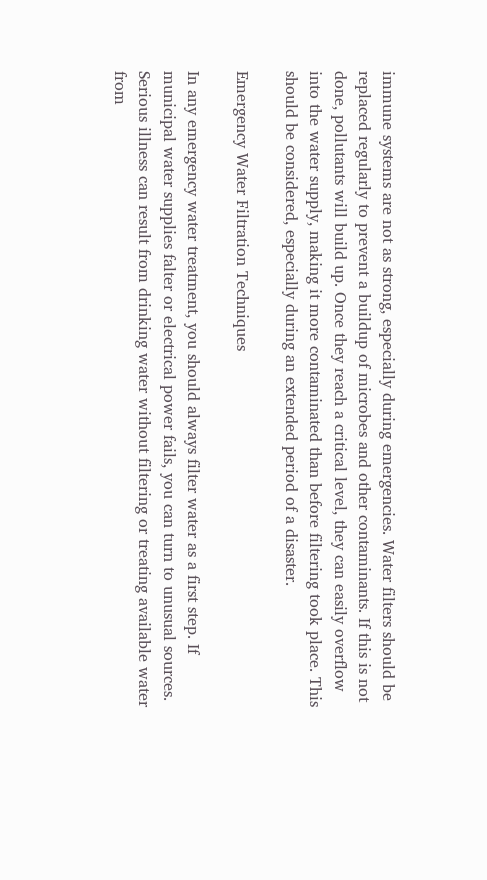immune systems are not as strong, especially during emergencies. Water filters should be replaced regularly to prevent a buildup of microbes and other contaminants. If this is not done, pollutants will build up. Once they reach a critical level, they can easily overflow into the water supply, making it more contaminated than before filtering took place. This should be considered, especially during an extended period of a disaster.

Emergency Water Filtration Techniques

In any emergency water treatment, you should always filter water as a first step. If municipal water supplies falter or electrical power fails, you can turn to unusual sources. Serious illness can result from drinking water without filtering or treating available water from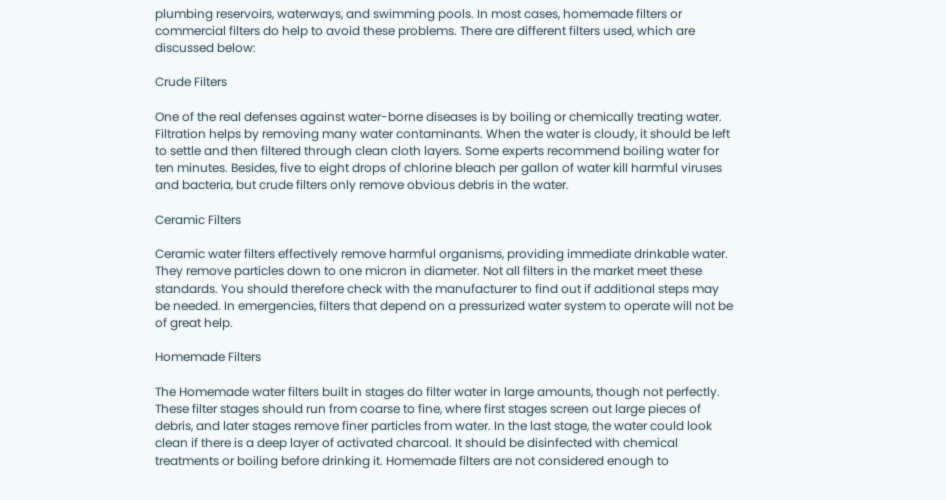plumbing reservoirs, waterways, and swimming pools. In most cases, homemade filters or commercial filters do help to avoid these problems. There are different filters used, which are discussed below:

Crude Filters

One of the real defenses against water-borne diseases is by boiling or chemically treating water. Filtration helps by removing many water contaminants. When the water is cloudy, it should be left to settle and then filtered through clean cloth layers. Some experts recommend boiling water for ten minutes. Besides, five to eight drops of chlorine bleach per gallon of water kill harmful viruses and bacteria, but crude filters only remove obvious debris in the water.

Ceramic Filters

Ceramic water filters effectively remove harmful organisms, providing immediate drinkable water. They remove particles down to one micron in diameter. Not all filters in the market meet these standards. You should therefore check with the manufacturer to find out if additional steps may be needed. In emergencies, filters that depend on a pressurized water system to operate will not be of great help.

Homemade Filters

The Homemade water filters built in stages do filter water in large amounts, though not perfectly. These filter stages should run from coarse to fine, where first stages screen out large pieces of debris, and later stages remove finer particles from water. In the last stage, the water could look clean if there is a deep layer of activated charcoal. It should be disinfected with chemical treatments or boiling before drinking it. Homemade filters are not considered enough to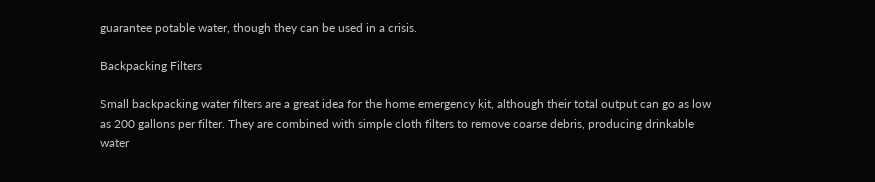guarantee potable water, though they can be used in a crisis.

Backpacking Filters

Small backpacking water filters are a great idea for the home emergency kit, although their total output can go as low as 200 gallons per filter. They are combined with simple cloth filters to remove coarse debris, producing drinkable water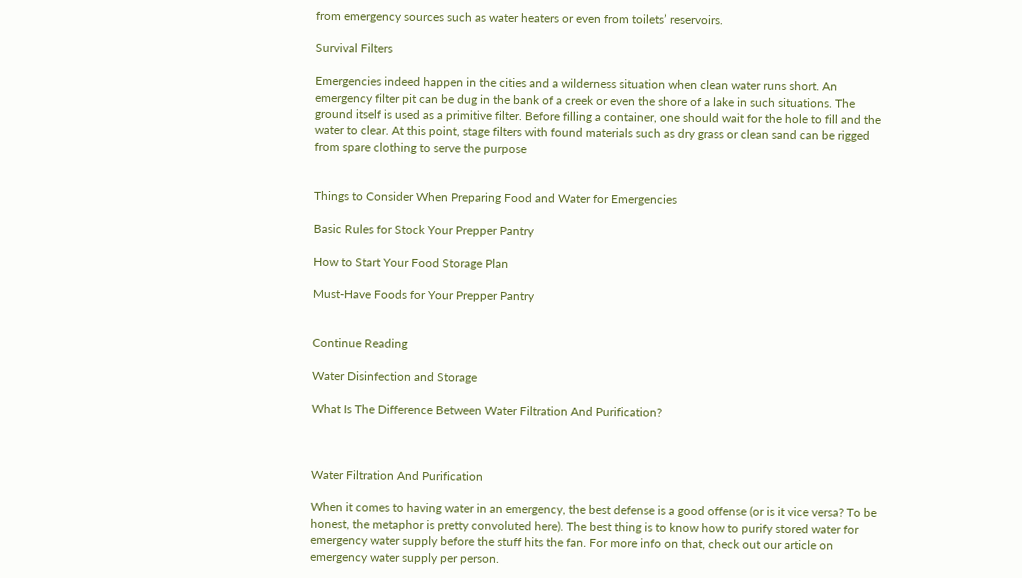from emergency sources such as water heaters or even from toilets’ reservoirs.

Survival Filters

Emergencies indeed happen in the cities and a wilderness situation when clean water runs short. An emergency filter pit can be dug in the bank of a creek or even the shore of a lake in such situations. The ground itself is used as a primitive filter. Before filling a container, one should wait for the hole to fill and the water to clear. At this point, stage filters with found materials such as dry grass or clean sand can be rigged from spare clothing to serve the purpose


Things to Consider When Preparing Food and Water for Emergencies

Basic Rules for Stock Your Prepper Pantry

How to Start Your Food Storage Plan

Must-Have Foods for Your Prepper Pantry


Continue Reading

Water Disinfection and Storage

What Is The Difference Between Water Filtration And Purification?



Water Filtration And Purification

When it comes to having water in an emergency, the best defense is a good offense (or is it vice versa? To be honest, the metaphor is pretty convoluted here). The best thing is to know how to purify stored water for emergency water supply before the stuff hits the fan. For more info on that, check out our article on emergency water supply per person.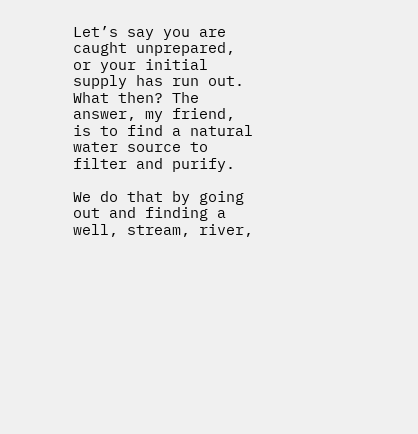Let’s say you are caught unprepared, or your initial supply has run out. What then? The answer, my friend, is to find a natural water source to filter and purify.

We do that by going out and finding a well, stream, river,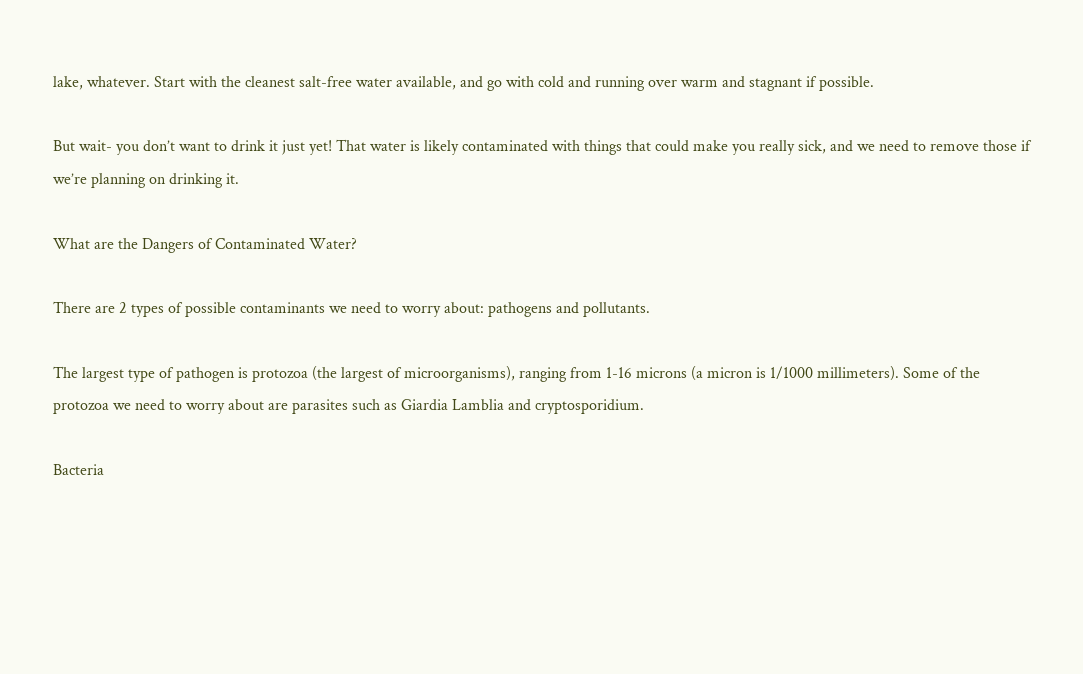lake, whatever. Start with the cleanest salt-free water available, and go with cold and running over warm and stagnant if possible.

But wait- you don’t want to drink it just yet! That water is likely contaminated with things that could make you really sick, and we need to remove those if we’re planning on drinking it.

What are the Dangers of Contaminated Water?

There are 2 types of possible contaminants we need to worry about: pathogens and pollutants.

The largest type of pathogen is protozoa (the largest of microorganisms), ranging from 1-16 microns (a micron is 1/1000 millimeters). Some of the protozoa we need to worry about are parasites such as Giardia Lamblia and cryptosporidium.

Bacteria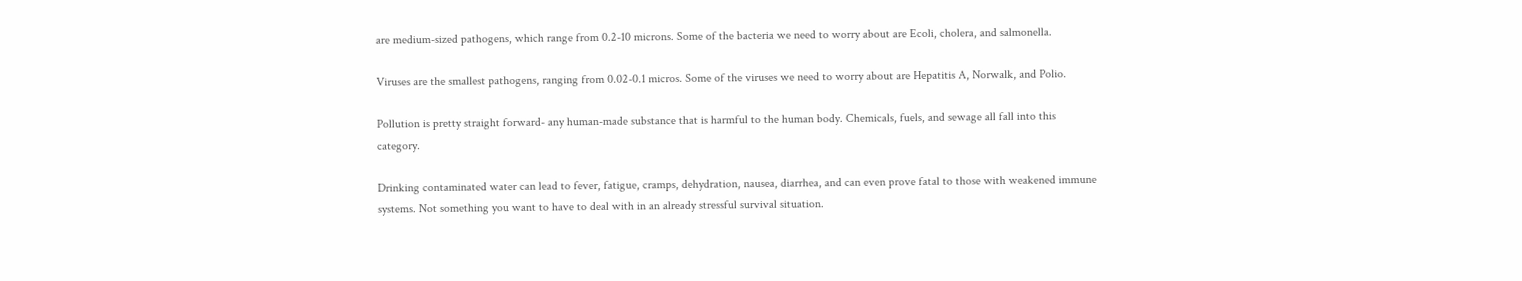are medium-sized pathogens, which range from 0.2-10 microns. Some of the bacteria we need to worry about are Ecoli, cholera, and salmonella.

Viruses are the smallest pathogens, ranging from 0.02-0.1 micros. Some of the viruses we need to worry about are Hepatitis A, Norwalk, and Polio.

Pollution is pretty straight forward- any human-made substance that is harmful to the human body. Chemicals, fuels, and sewage all fall into this category.

Drinking contaminated water can lead to fever, fatigue, cramps, dehydration, nausea, diarrhea, and can even prove fatal to those with weakened immune systems. Not something you want to have to deal with in an already stressful survival situation.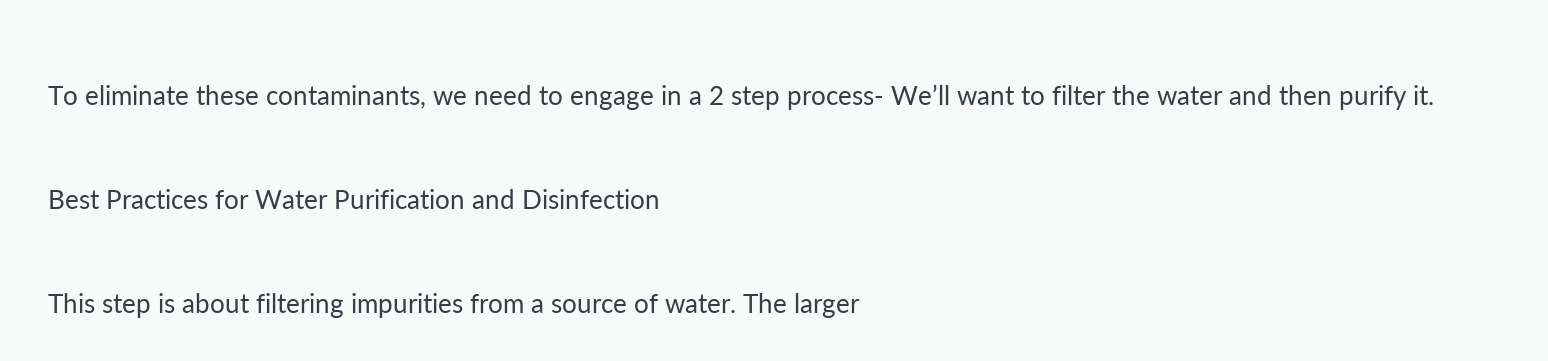To eliminate these contaminants, we need to engage in a 2 step process- We’ll want to filter the water and then purify it.

Best Practices for Water Purification and Disinfection

This step is about filtering impurities from a source of water. The larger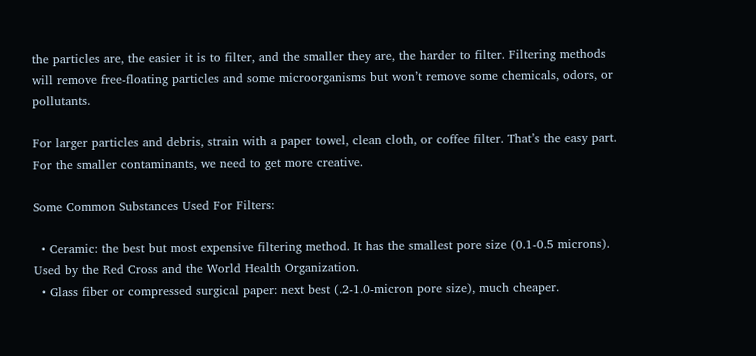the particles are, the easier it is to filter, and the smaller they are, the harder to filter. Filtering methods will remove free-floating particles and some microorganisms but won’t remove some chemicals, odors, or pollutants.

For larger particles and debris, strain with a paper towel, clean cloth, or coffee filter. That’s the easy part. For the smaller contaminants, we need to get more creative.

Some Common Substances Used For Filters:

  • Ceramic: the best but most expensive filtering method. It has the smallest pore size (0.1-0.5 microns). Used by the Red Cross and the World Health Organization.
  • Glass fiber or compressed surgical paper: next best (.2-1.0-micron pore size), much cheaper.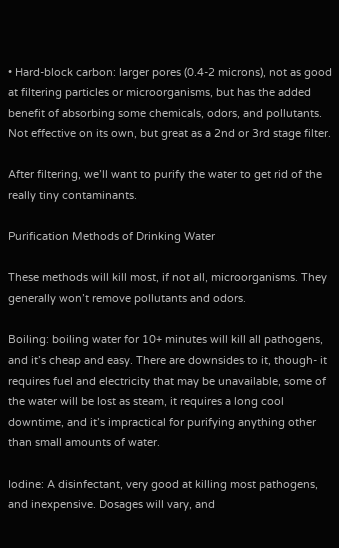• Hard-block carbon: larger pores (0.4-2 microns), not as good at filtering particles or microorganisms, but has the added benefit of absorbing some chemicals, odors, and pollutants. Not effective on its own, but great as a 2nd or 3rd stage filter.

After filtering, we’ll want to purify the water to get rid of the really tiny contaminants.

Purification Methods of Drinking Water

These methods will kill most, if not all, microorganisms. They generally won’t remove pollutants and odors.

Boiling: boiling water for 10+ minutes will kill all pathogens, and it’s cheap and easy. There are downsides to it, though- it requires fuel and electricity that may be unavailable, some of the water will be lost as steam, it requires a long cool downtime, and it’s impractical for purifying anything other than small amounts of water.

Iodine: A disinfectant, very good at killing most pathogens, and inexpensive. Dosages will vary, and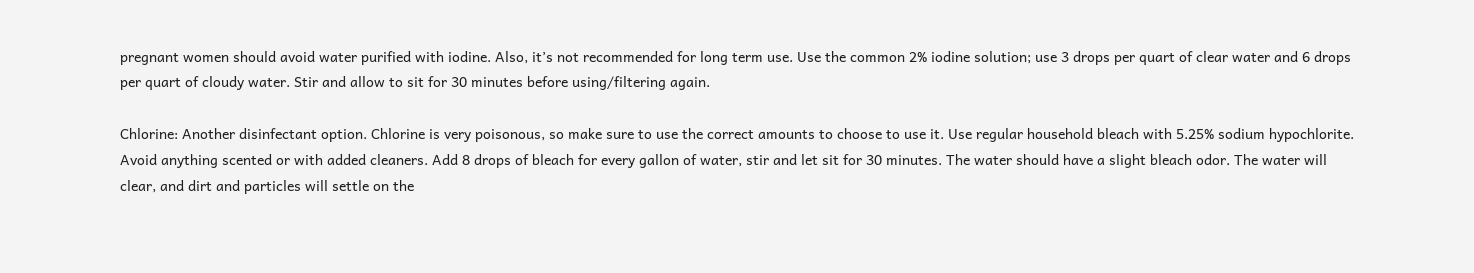pregnant women should avoid water purified with iodine. Also, it’s not recommended for long term use. Use the common 2% iodine solution; use 3 drops per quart of clear water and 6 drops per quart of cloudy water. Stir and allow to sit for 30 minutes before using/filtering again.

Chlorine: Another disinfectant option. Chlorine is very poisonous, so make sure to use the correct amounts to choose to use it. Use regular household bleach with 5.25% sodium hypochlorite. Avoid anything scented or with added cleaners. Add 8 drops of bleach for every gallon of water, stir and let sit for 30 minutes. The water should have a slight bleach odor. The water will clear, and dirt and particles will settle on the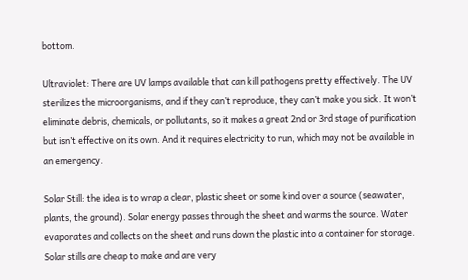bottom.

Ultraviolet: There are UV lamps available that can kill pathogens pretty effectively. The UV sterilizes the microorganisms, and if they can’t reproduce, they can’t make you sick. It won’t eliminate debris, chemicals, or pollutants, so it makes a great 2nd or 3rd stage of purification but isn’t effective on its own. And it requires electricity to run, which may not be available in an emergency.

Solar Still: the idea is to wrap a clear, plastic sheet or some kind over a source (seawater, plants, the ground). Solar energy passes through the sheet and warms the source. Water evaporates and collects on the sheet and runs down the plastic into a container for storage. Solar stills are cheap to make and are very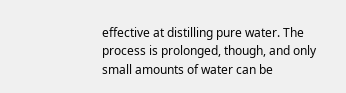effective at distilling pure water. The process is prolonged, though, and only small amounts of water can be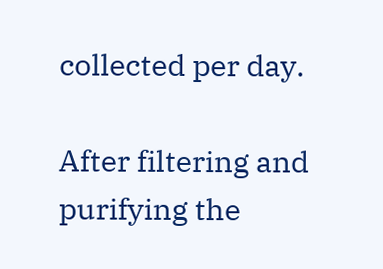collected per day.

After filtering and purifying the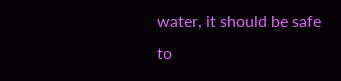water, it should be safe to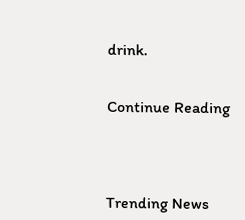drink.


Continue Reading




Trending News